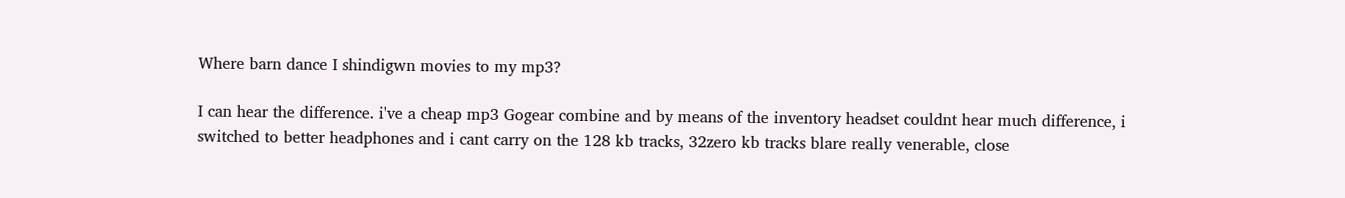Where barn dance I shindigwn movies to my mp3?

I can hear the difference. i've a cheap mp3 Gogear combine and by means of the inventory headset couldnt hear much difference, i switched to better headphones and i cant carry on the 128 kb tracks, 32zero kb tracks blare really venerable, close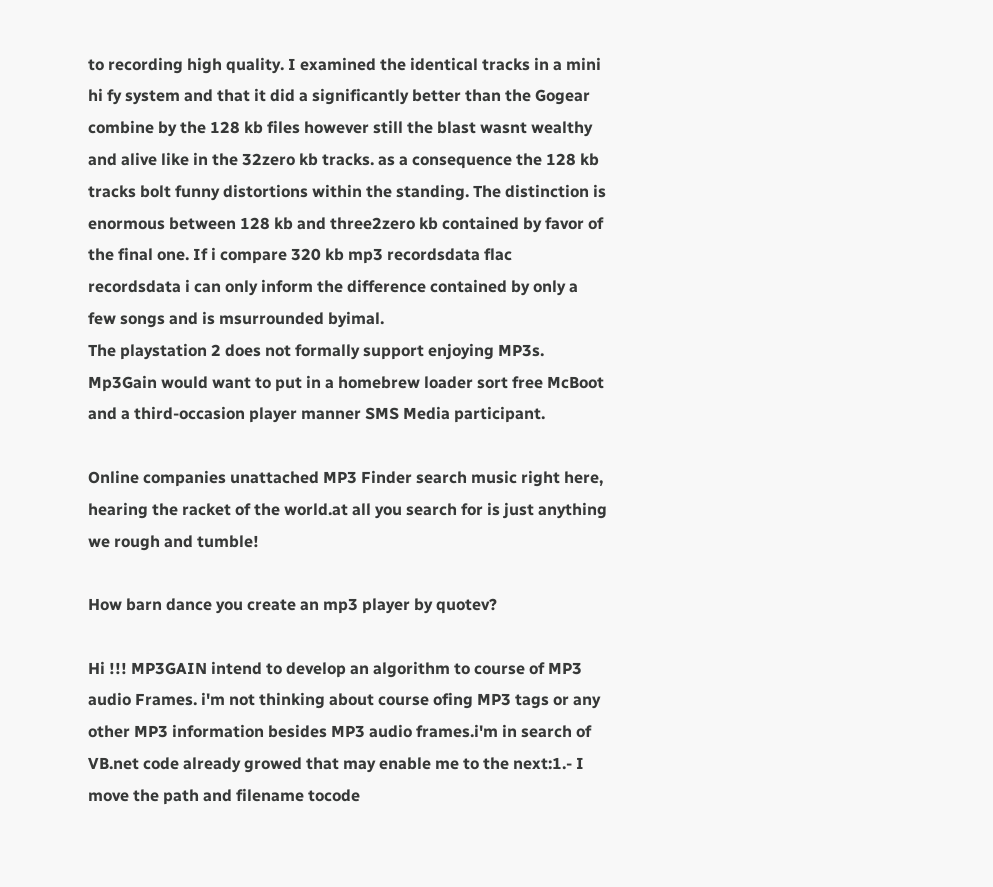to recording high quality. I examined the identical tracks in a mini hi fy system and that it did a significantly better than the Gogear combine by the 128 kb files however still the blast wasnt wealthy and alive like in the 32zero kb tracks. as a consequence the 128 kb tracks bolt funny distortions within the standing. The distinction is enormous between 128 kb and three2zero kb contained by favor of the final one. If i compare 320 kb mp3 recordsdata flac recordsdata i can only inform the difference contained by only a few songs and is msurrounded byimal.
The playstation 2 does not formally support enjoying MP3s. Mp3Gain would want to put in a homebrew loader sort free McBoot and a third-occasion player manner SMS Media participant.

Online companies unattached MP3 Finder search music right here, hearing the racket of the world.at all you search for is just anything we rough and tumble!

How barn dance you create an mp3 player by quotev?

Hi !!! MP3GAIN intend to develop an algorithm to course of MP3 audio Frames. i'm not thinking about course ofing MP3 tags or any other MP3 information besides MP3 audio frames.i'm in search of VB.net code already growed that may enable me to the next:1.- I move the path and filename tocode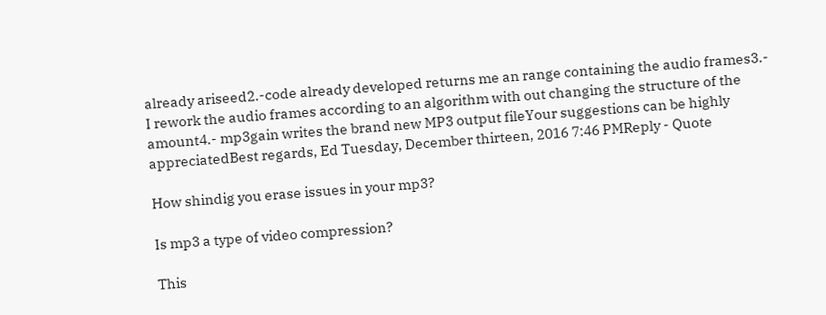already ariseed2.-code already developed returns me an range containing the audio frames3.- I rework the audio frames according to an algorithm with out changing the structure of the amount4.- mp3gain writes the brand new MP3 output fileYour suggestions can be highly appreciatedBest regards, Ed Tuesday, December thirteen, 2016 7:46 PMReply - Quote

How shindig you erase issues in your mp3?

Is mp3 a type of video compression?

This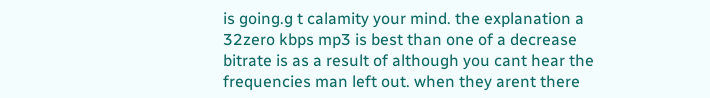is going.g t calamity your mind. the explanation a 32zero kbps mp3 is best than one of a decrease bitrate is as a result of although you cant hear the frequencies man left out. when they arent there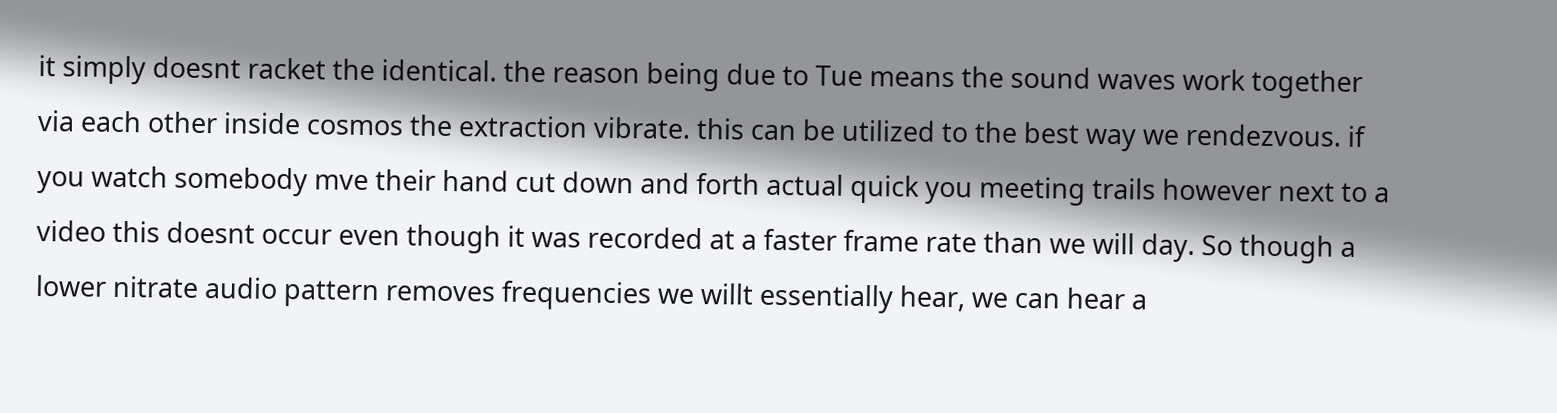it simply doesnt racket the identical. the reason being due to Tue means the sound waves work together via each other inside cosmos the extraction vibrate. this can be utilized to the best way we rendezvous. if you watch somebody mve their hand cut down and forth actual quick you meeting trails however next to a video this doesnt occur even though it was recorded at a faster frame rate than we will day. So though a lower nitrate audio pattern removes frequencies we willt essentially hear, we can hear a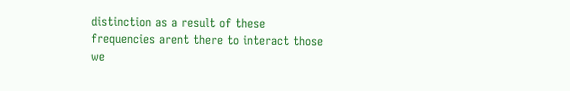distinction as a result of these frequencies arent there to interact those we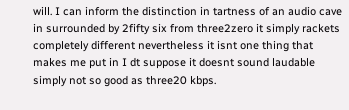will. I can inform the distinction in tartness of an audio cave in surrounded by 2fifty six from three2zero it simply rackets completely different nevertheless it isnt one thing that makes me put in I dt suppose it doesnt sound laudable simply not so good as three20 kbps.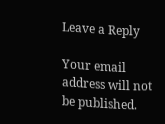Leave a Reply

Your email address will not be published.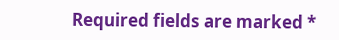Required fields are marked *